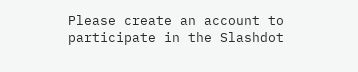Please create an account to participate in the Slashdot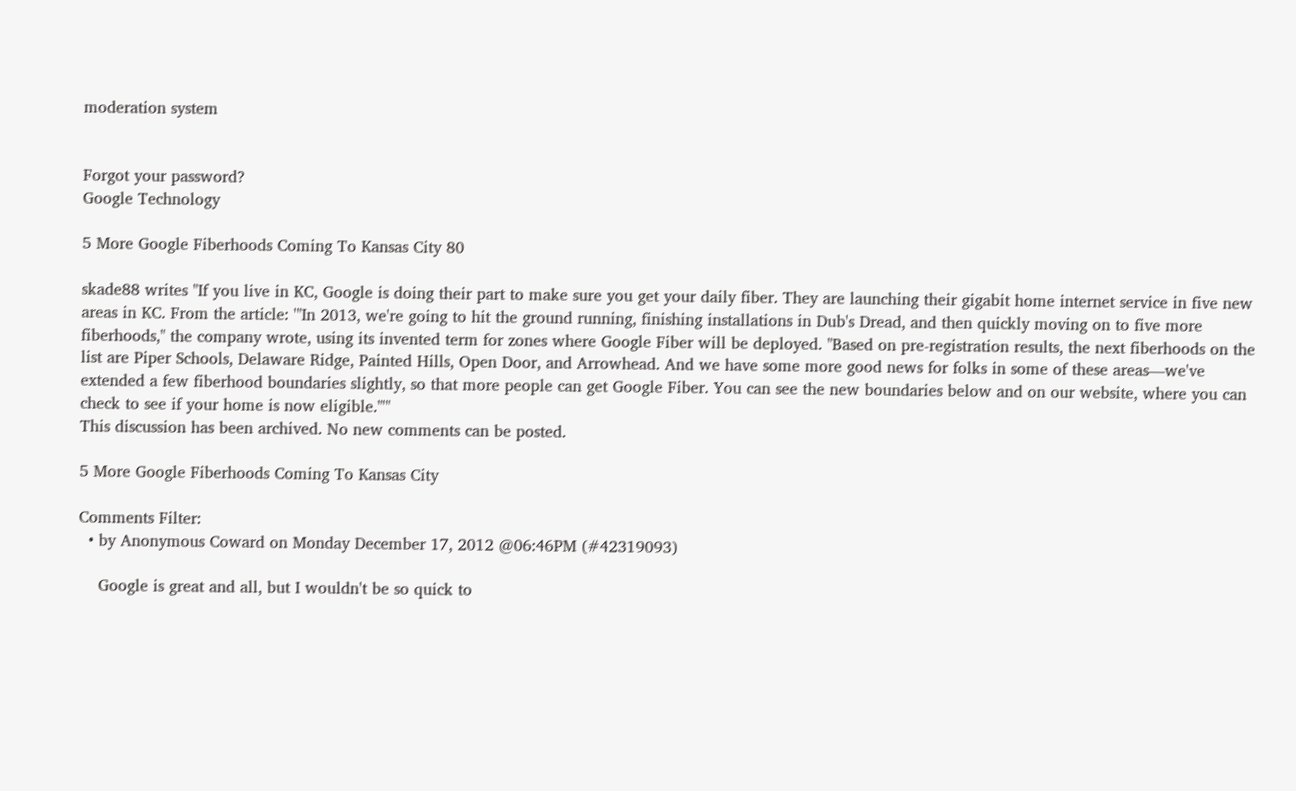moderation system


Forgot your password?
Google Technology

5 More Google Fiberhoods Coming To Kansas City 80

skade88 writes "If you live in KC, Google is doing their part to make sure you get your daily fiber. They are launching their gigabit home internet service in five new areas in KC. From the article: '"In 2013, we're going to hit the ground running, finishing installations in Dub's Dread, and then quickly moving on to five more fiberhoods," the company wrote, using its invented term for zones where Google Fiber will be deployed. "Based on pre-registration results, the next fiberhoods on the list are Piper Schools, Delaware Ridge, Painted Hills, Open Door, and Arrowhead. And we have some more good news for folks in some of these areas—we've extended a few fiberhood boundaries slightly, so that more people can get Google Fiber. You can see the new boundaries below and on our website, where you can check to see if your home is now eligible."'"
This discussion has been archived. No new comments can be posted.

5 More Google Fiberhoods Coming To Kansas City

Comments Filter:
  • by Anonymous Coward on Monday December 17, 2012 @06:46PM (#42319093)

    Google is great and all, but I wouldn't be so quick to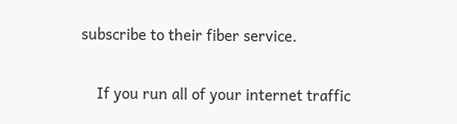subscribe to their fiber service.

    If you run all of your internet traffic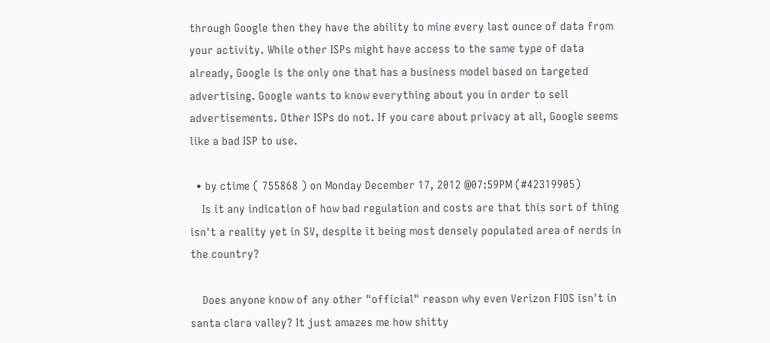through Google then they have the ability to mine every last ounce of data from your activity. While other ISPs might have access to the same type of data already, Google is the only one that has a business model based on targeted advertising. Google wants to know everything about you in order to sell advertisements. Other ISPs do not. If you care about privacy at all, Google seems like a bad ISP to use.

  • by ctime ( 755868 ) on Monday December 17, 2012 @07:59PM (#42319905)
    Is it any indication of how bad regulation and costs are that this sort of thing isn't a reality yet in SV, despite it being most densely populated area of nerds in the country?

    Does anyone know of any other "official" reason why even Verizon FIOS isn't in santa clara valley? It just amazes me how shitty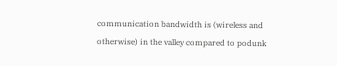communication bandwidth is (wireless and otherwise) in the valley compared to podunk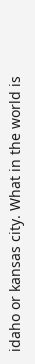idaho or kansas city. What in the world is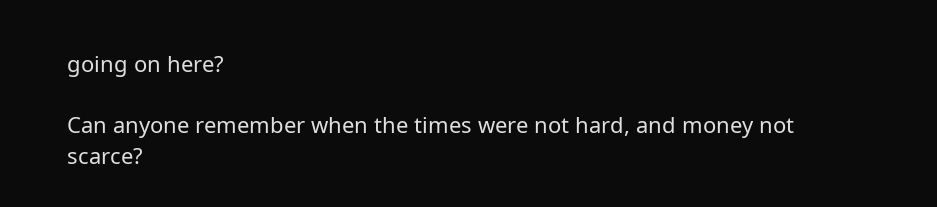going on here?

Can anyone remember when the times were not hard, and money not scarce?